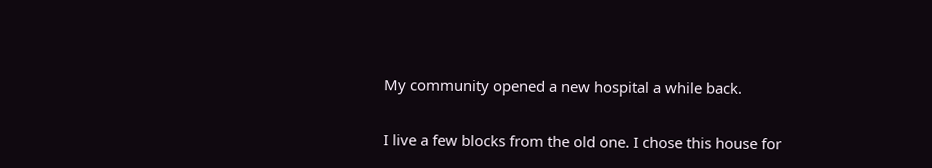My community opened a new hospital a while back.

I live a few blocks from the old one. I chose this house for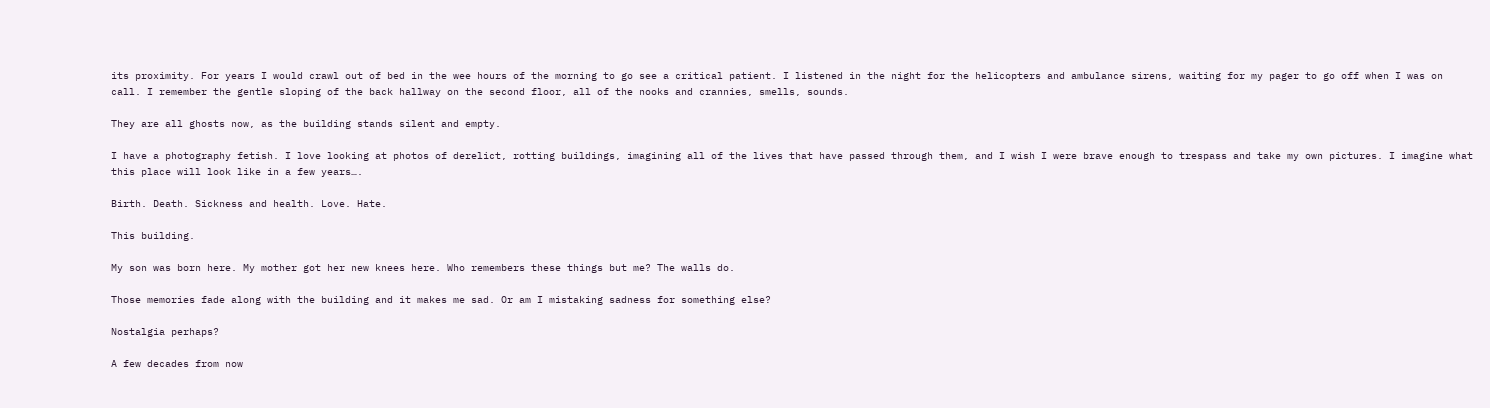its proximity. For years I would crawl out of bed in the wee hours of the morning to go see a critical patient. I listened in the night for the helicopters and ambulance sirens, waiting for my pager to go off when I was on call. I remember the gentle sloping of the back hallway on the second floor, all of the nooks and crannies, smells, sounds.

They are all ghosts now, as the building stands silent and empty.

I have a photography fetish. I love looking at photos of derelict, rotting buildings, imagining all of the lives that have passed through them, and I wish I were brave enough to trespass and take my own pictures. I imagine what this place will look like in a few years….

Birth. Death. Sickness and health. Love. Hate.

This building.

My son was born here. My mother got her new knees here. Who remembers these things but me? The walls do.

Those memories fade along with the building and it makes me sad. Or am I mistaking sadness for something else?

Nostalgia perhaps?

A few decades from now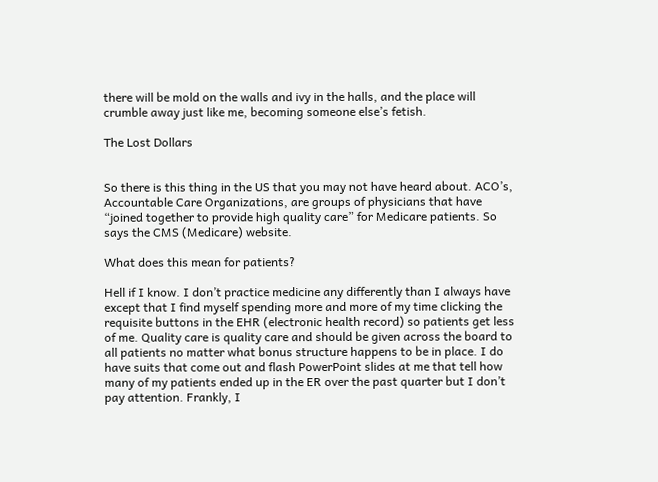there will be mold on the walls and ivy in the halls, and the place will crumble away just like me, becoming someone else’s fetish.

The Lost Dollars


So there is this thing in the US that you may not have heard about. ACO’s, Accountable Care Organizations, are groups of physicians that have “joined together to provide high quality care” for Medicare patients. So says the CMS (Medicare) website.

What does this mean for patients?

Hell if I know. I don’t practice medicine any differently than I always have except that I find myself spending more and more of my time clicking the requisite buttons in the EHR (electronic health record) so patients get less of me. Quality care is quality care and should be given across the board to all patients no matter what bonus structure happens to be in place. I do have suits that come out and flash PowerPoint slides at me that tell how many of my patients ended up in the ER over the past quarter but I don’t pay attention. Frankly, I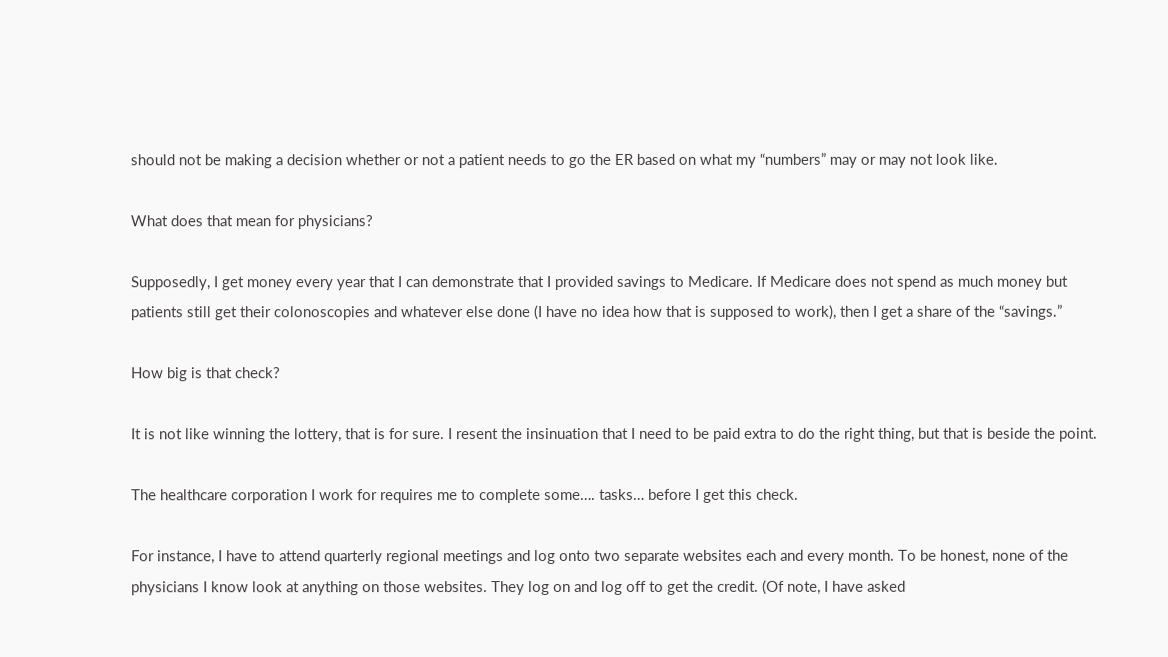should not be making a decision whether or not a patient needs to go the ER based on what my “numbers” may or may not look like.

What does that mean for physicians?

Supposedly, I get money every year that I can demonstrate that I provided savings to Medicare. If Medicare does not spend as much money but patients still get their colonoscopies and whatever else done (I have no idea how that is supposed to work), then I get a share of the “savings.”

How big is that check?

It is not like winning the lottery, that is for sure. I resent the insinuation that I need to be paid extra to do the right thing, but that is beside the point.

The healthcare corporation I work for requires me to complete some…. tasks… before I get this check.

For instance, I have to attend quarterly regional meetings and log onto two separate websites each and every month. To be honest, none of the physicians I know look at anything on those websites. They log on and log off to get the credit. (Of note, I have asked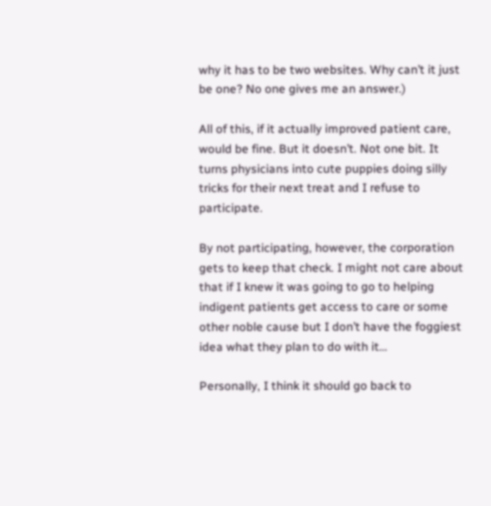why it has to be two websites. Why can’t it just be one? No one gives me an answer.)

All of this, if it actually improved patient care, would be fine. But it doesn’t. Not one bit. It turns physicians into cute puppies doing silly tricks for their next treat and I refuse to participate.

By not participating, however, the corporation gets to keep that check. I might not care about that if I knew it was going to go to helping indigent patients get access to care or some other noble cause but I don’t have the foggiest idea what they plan to do with it…

Personally, I think it should go back to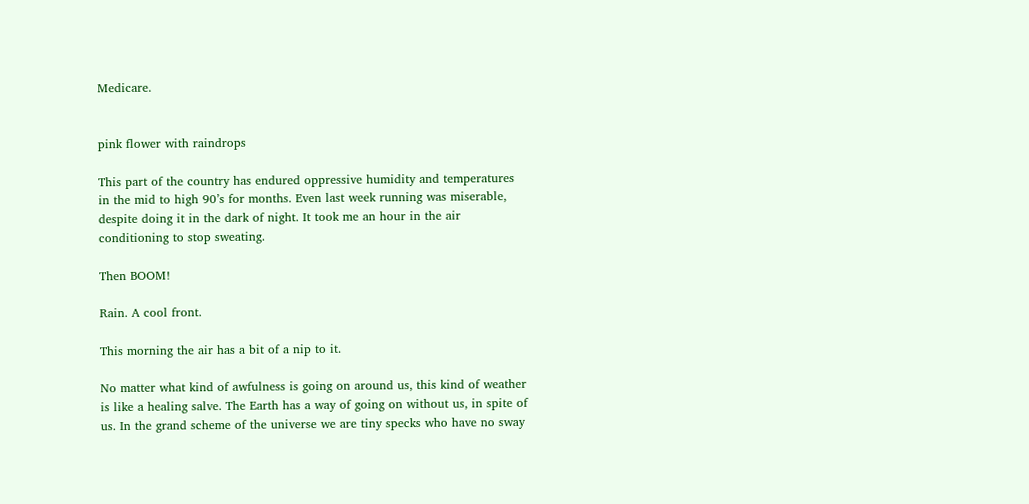Medicare.


pink flower with raindrops

This part of the country has endured oppressive humidity and temperatures in the mid to high 90’s for months. Even last week running was miserable, despite doing it in the dark of night. It took me an hour in the air conditioning to stop sweating.

Then BOOM!

Rain. A cool front.

This morning the air has a bit of a nip to it.

No matter what kind of awfulness is going on around us, this kind of weather is like a healing salve. The Earth has a way of going on without us, in spite of us. In the grand scheme of the universe we are tiny specks who have no sway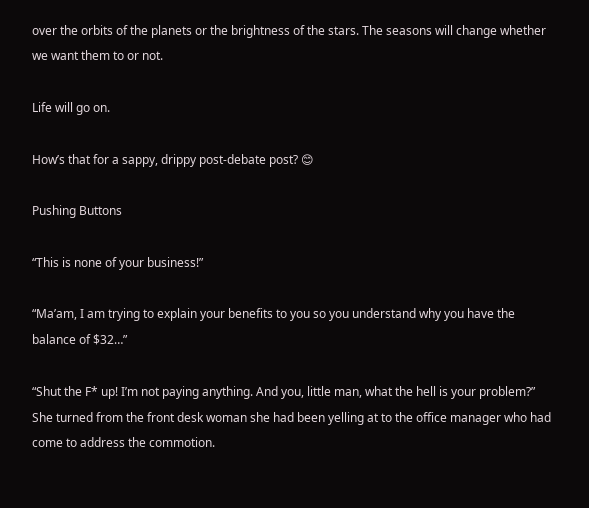over the orbits of the planets or the brightness of the stars. The seasons will change whether we want them to or not.

Life will go on.

How’s that for a sappy, drippy post-debate post? 😊

Pushing Buttons

“This is none of your business!”

“Ma’am, I am trying to explain your benefits to you so you understand why you have the balance of $32…”

“Shut the F* up! I’m not paying anything. And you, little man, what the hell is your problem?” She turned from the front desk woman she had been yelling at to the office manager who had come to address the commotion.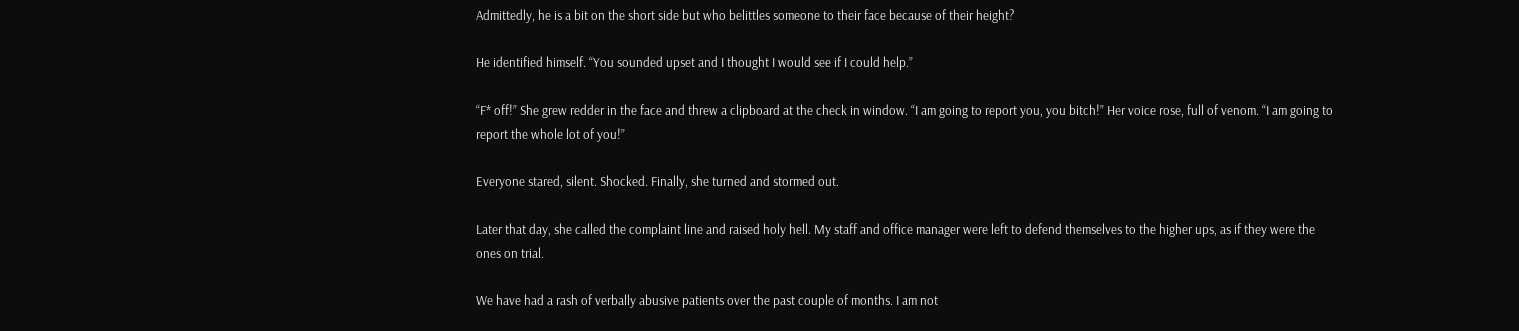Admittedly, he is a bit on the short side but who belittles someone to their face because of their height?

He identified himself. “You sounded upset and I thought I would see if I could help.”

“F* off!” She grew redder in the face and threw a clipboard at the check in window. “I am going to report you, you bitch!” Her voice rose, full of venom. “I am going to report the whole lot of you!”

Everyone stared, silent. Shocked. Finally, she turned and stormed out.

Later that day, she called the complaint line and raised holy hell. My staff and office manager were left to defend themselves to the higher ups, as if they were the ones on trial.

We have had a rash of verbally abusive patients over the past couple of months. I am not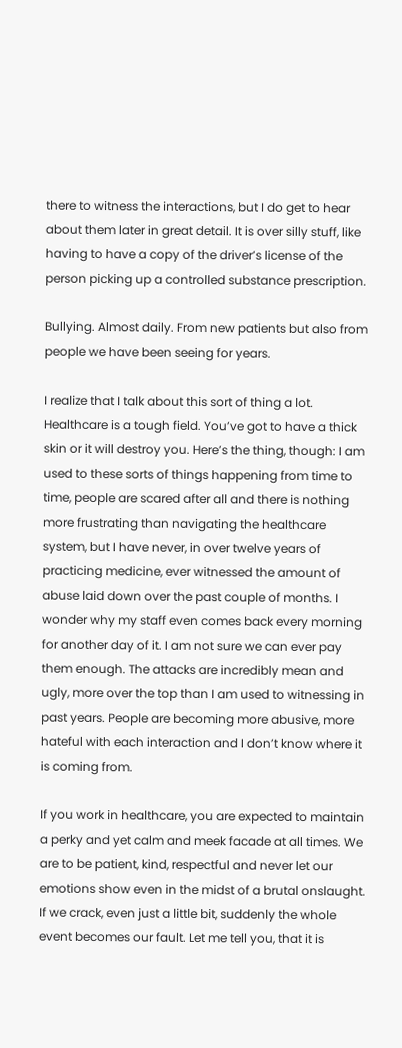there to witness the interactions, but I do get to hear about them later in great detail. It is over silly stuff, like having to have a copy of the driver’s license of the person picking up a controlled substance prescription.

Bullying. Almost daily. From new patients but also from people we have been seeing for years.

I realize that I talk about this sort of thing a lot. Healthcare is a tough field. You’ve got to have a thick skin or it will destroy you. Here’s the thing, though: I am used to these sorts of things happening from time to time, people are scared after all and there is nothing more frustrating than navigating the healthcare system, but I have never, in over twelve years of practicing medicine, ever witnessed the amount of abuse laid down over the past couple of months. I wonder why my staff even comes back every morning for another day of it. I am not sure we can ever pay them enough. The attacks are incredibly mean and ugly, more over the top than I am used to witnessing in past years. People are becoming more abusive, more hateful with each interaction and I don’t know where it is coming from.

If you work in healthcare, you are expected to maintain a perky and yet calm and meek facade at all times. We are to be patient, kind, respectful and never let our emotions show even in the midst of a brutal onslaught. If we crack, even just a little bit, suddenly the whole event becomes our fault. Let me tell you, that it is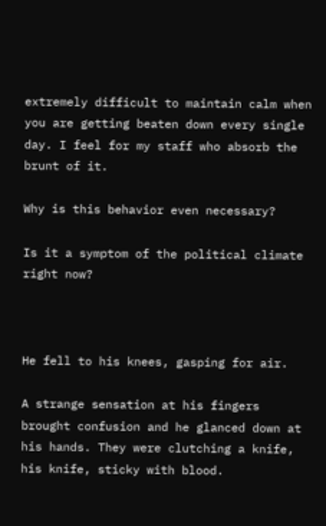extremely difficult to maintain calm when you are getting beaten down every single day. I feel for my staff who absorb the brunt of it.

Why is this behavior even necessary?

Is it a symptom of the political climate right now?



He fell to his knees, gasping for air.

A strange sensation at his fingers brought confusion and he glanced down at his hands. They were clutching a knife, his knife, sticky with blood.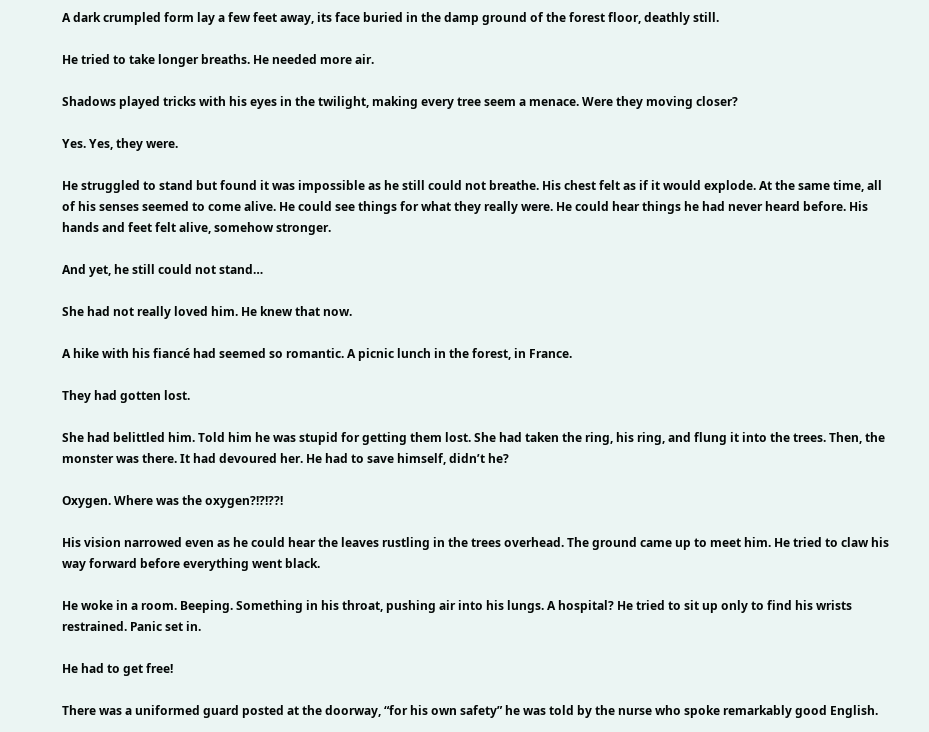A dark crumpled form lay a few feet away, its face buried in the damp ground of the forest floor, deathly still.

He tried to take longer breaths. He needed more air.

Shadows played tricks with his eyes in the twilight, making every tree seem a menace. Were they moving closer?

Yes. Yes, they were.

He struggled to stand but found it was impossible as he still could not breathe. His chest felt as if it would explode. At the same time, all of his senses seemed to come alive. He could see things for what they really were. He could hear things he had never heard before. His hands and feet felt alive, somehow stronger.

And yet, he still could not stand…

She had not really loved him. He knew that now.

A hike with his fiancé had seemed so romantic. A picnic lunch in the forest, in France.

They had gotten lost.

She had belittled him. Told him he was stupid for getting them lost. She had taken the ring, his ring, and flung it into the trees. Then, the monster was there. It had devoured her. He had to save himself, didn’t he?

Oxygen. Where was the oxygen?!?!??!

His vision narrowed even as he could hear the leaves rustling in the trees overhead. The ground came up to meet him. He tried to claw his way forward before everything went black.

He woke in a room. Beeping. Something in his throat, pushing air into his lungs. A hospital? He tried to sit up only to find his wrists restrained. Panic set in.

He had to get free!

There was a uniformed guard posted at the doorway, “for his own safety” he was told by the nurse who spoke remarkably good English.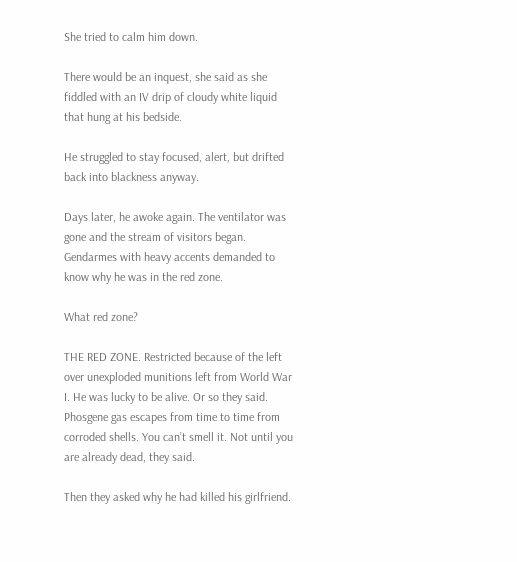She tried to calm him down.

There would be an inquest, she said as she fiddled with an IV drip of cloudy white liquid that hung at his bedside.

He struggled to stay focused, alert, but drifted back into blackness anyway.

Days later, he awoke again. The ventilator was gone and the stream of visitors began. Gendarmes with heavy accents demanded to know why he was in the red zone.

What red zone?

THE RED ZONE. Restricted because of the left over unexploded munitions left from World War I. He was lucky to be alive. Or so they said. Phosgene gas escapes from time to time from corroded shells. You can’t smell it. Not until you are already dead, they said.

Then they asked why he had killed his girlfriend.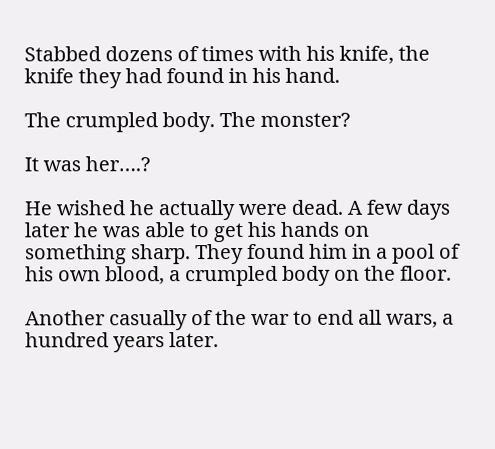Stabbed dozens of times with his knife, the knife they had found in his hand.

The crumpled body. The monster?

It was her….?

He wished he actually were dead. A few days later he was able to get his hands on something sharp. They found him in a pool of his own blood, a crumpled body on the floor.

Another casually of the war to end all wars, a hundred years later.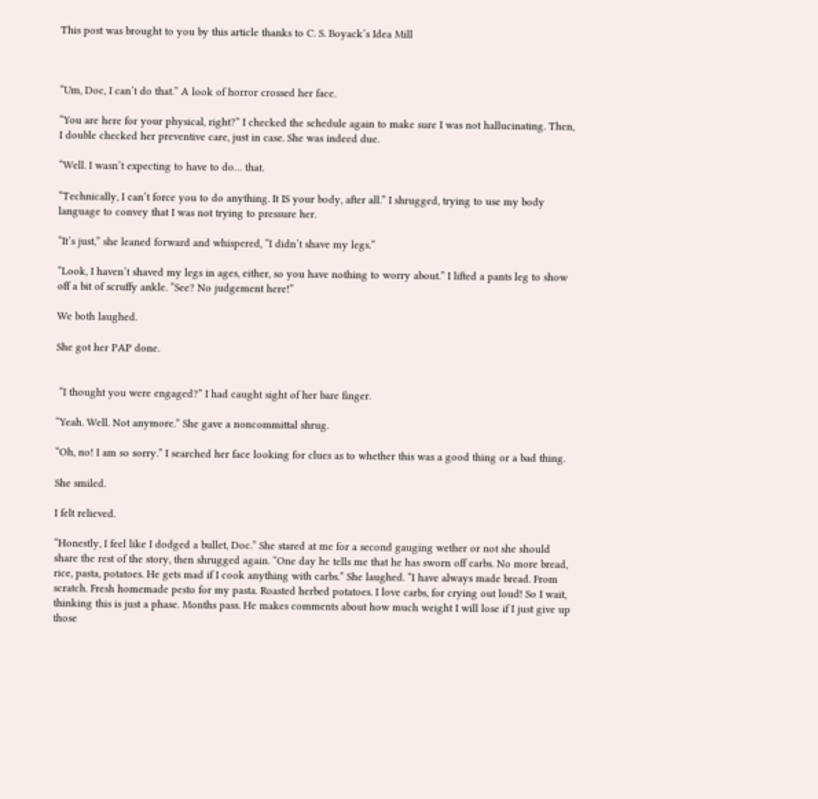This post was brought to you by this article thanks to C. S. Boyack’s Idea Mill



“Um, Doc, I can’t do that.” A look of horror crossed her face.

“You are here for your physical, right?” I checked the schedule again to make sure I was not hallucinating. Then, I double checked her preventive care, just in case. She was indeed due.

“Well. I wasn’t expecting to have to do… that.

“Technically, I can’t force you to do anything. It IS your body, after all.” I shrugged, trying to use my body language to convey that I was not trying to pressure her.

“It’s just,” she leaned forward and whispered, “I didn’t shave my legs.”

“Look, I haven’t shaved my legs in ages, either, so you have nothing to worry about.” I lifted a pants leg to show off a bit of scruffy ankle. “See? No judgement here!”

We both laughed.

She got her PAP done.


 “I thought you were engaged?” I had caught sight of her bare finger.

“Yeah. Well. Not anymore.” She gave a noncommittal shrug.

“Oh, no! I am so sorry.” I searched her face looking for clues as to whether this was a good thing or a bad thing.

She smiled.

I felt relieved.

“Honestly, I feel like I dodged a bullet, Doc.” She stared at me for a second gauging wether or not she should share the rest of the story, then shrugged again. “One day he tells me that he has sworn off carbs. No more bread, rice, pasta, potatoes. He gets mad if I cook anything with carbs.” She laughed. “I have always made bread. From scratch. Fresh homemade pesto for my pasta. Roasted herbed potatoes. I love carbs, for crying out loud! So I wait, thinking this is just a phase. Months pass. He makes comments about how much weight I will lose if I just give up those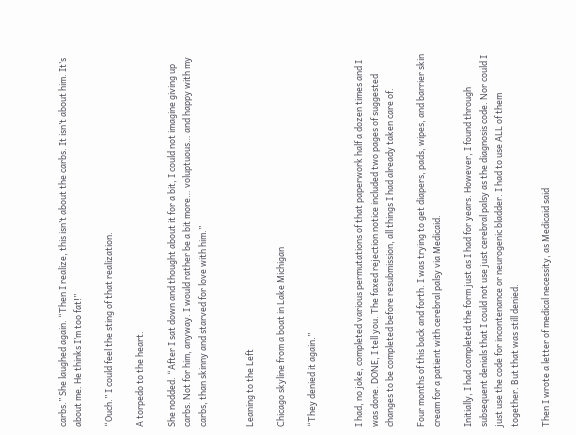carbs.” She laughed again. “Then I realize, this isn’t about the carbs. It isn’t about him. It’s about me. He thinks I’m too fat!”

“Ouch.” I could feel the sting of that realization.

A torpedo to the heart.

She nodded. “After I sat down and thought about it for a bit, I could not imagine giving up carbs. Not for him, anyway. I would rather be a bit more… voluptuous… and happy with my carbs, than skinny and starved for love with him.”


Leaning to the Left

Chicago skyline from a boat in Lake Michigan

“They denied it again.”


I had, no joke, completed various permutations of that paperwork half a dozen times and I was done. DONE, I tell you. The faxed rejection notice included two pages of suggested changes to be completed before resubmission, all things I had already taken care of.

Four months of this back and forth. I was trying to get diapers, pads, wipes, and barrier skin cream for a patient with cerebral palsy via Medicaid.

Initially, I had completed the form just as I had for years. However, I found through subsequent denials that I could not use just cerebral palsy as the diagnosis code. Nor could I just use the code for incontenance or neurogenic bladder. I had to use ALL of them together. But that was still denied.

Then I wrote a letter of medical necessity, as Medicaid said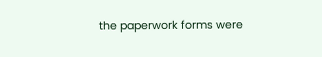the paperwork forms were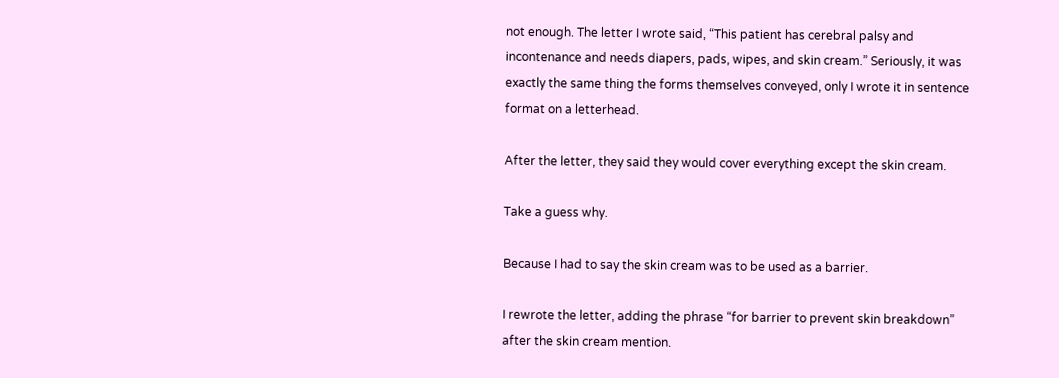not enough. The letter I wrote said, “This patient has cerebral palsy and incontenance and needs diapers, pads, wipes, and skin cream.” Seriously, it was exactly the same thing the forms themselves conveyed, only I wrote it in sentence format on a letterhead.

After the letter, they said they would cover everything except the skin cream.

Take a guess why.

Because I had to say the skin cream was to be used as a barrier.

I rewrote the letter, adding the phrase “for barrier to prevent skin breakdown” after the skin cream mention.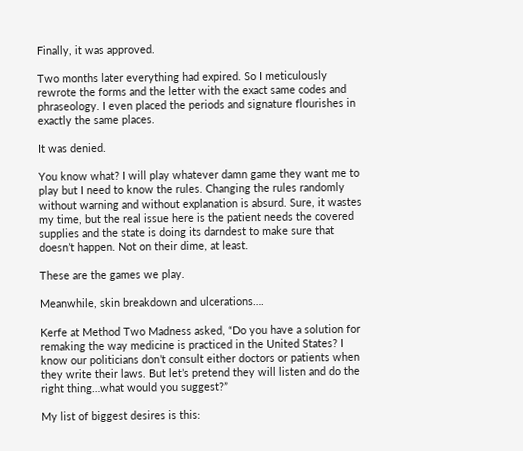Finally, it was approved.

Two months later everything had expired. So I meticulously rewrote the forms and the letter with the exact same codes and phraseology. I even placed the periods and signature flourishes in exactly the same places.

It was denied.

You know what? I will play whatever damn game they want me to play but I need to know the rules. Changing the rules randomly without warning and without explanation is absurd. Sure, it wastes my time, but the real issue here is the patient needs the covered supplies and the state is doing its darndest to make sure that doesn’t happen. Not on their dime, at least.

These are the games we play.

Meanwhile, skin breakdown and ulcerations….

Kerfe at Method Two Madness asked, “Do you have a solution for remaking the way medicine is practiced in the United States? I know our politicians don’t consult either doctors or patients when they write their laws. But let’s pretend they will listen and do the right thing…what would you suggest?”

My list of biggest desires is this: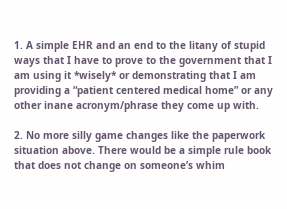1. A simple EHR and an end to the litany of stupid ways that I have to prove to the government that I am using it *wisely* or demonstrating that I am providing a “patient centered medical home” or any other inane acronym/phrase they come up with.

2. No more silly game changes like the paperwork situation above. There would be a simple rule book that does not change on someone’s whim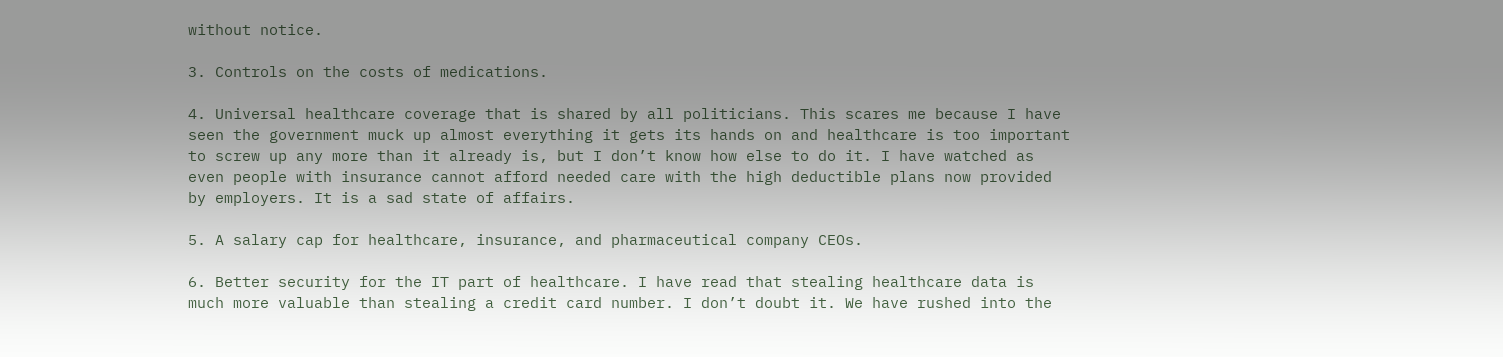without notice.

3. Controls on the costs of medications.

4. Universal healthcare coverage that is shared by all politicians. This scares me because I have seen the government muck up almost everything it gets its hands on and healthcare is too important to screw up any more than it already is, but I don’t know how else to do it. I have watched as even people with insurance cannot afford needed care with the high deductible plans now provided by employers. It is a sad state of affairs.

5. A salary cap for healthcare, insurance, and pharmaceutical company CEOs.

6. Better security for the IT part of healthcare. I have read that stealing healthcare data is much more valuable than stealing a credit card number. I don’t doubt it. We have rushed into the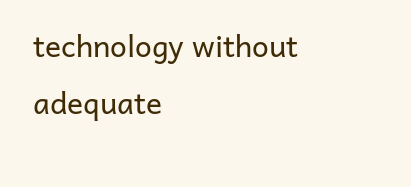technology without adequate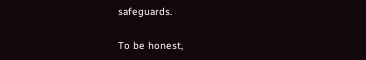safeguards.

To be honest,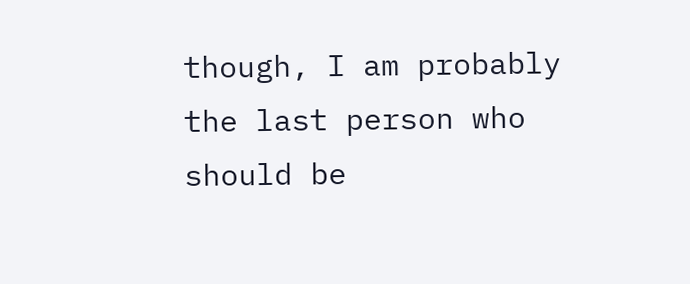though, I am probably the last person who should be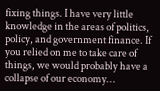fixing things. I have very little knowledge in the areas of politics, policy, and government finance. If you relied on me to take care of things, we would probably have a collapse of our economy…